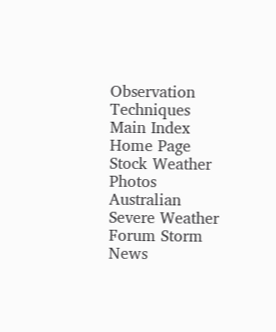Observation Techniques
Main Index Home Page Stock Weather Photos Australian Severe Weather Forum Storm News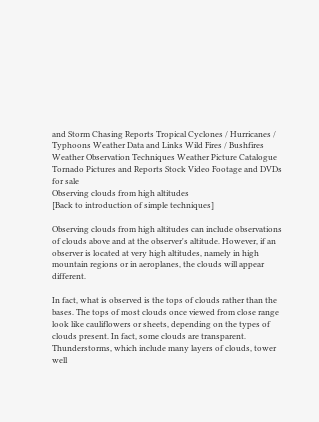and Storm Chasing Reports Tropical Cyclones / Hurricanes / Typhoons Weather Data and Links Wild Fires / Bushfires Weather Observation Techniques Weather Picture Catalogue Tornado Pictures and Reports Stock Video Footage and DVDs for sale
Observing clouds from high altitudes
[Back to introduction of simple techniques]

Observing clouds from high altitudes can include observations of clouds above and at the observer's altitude. However, if an observer is located at very high altitudes, namely in high mountain regions or in aeroplanes, the clouds will appear different.

In fact, what is observed is the tops of clouds rather than the bases. The tops of most clouds once viewed from close range look like cauliflowers or sheets, depending on the types of clouds present. In fact, some clouds are transparent. Thunderstorms, which include many layers of clouds, tower well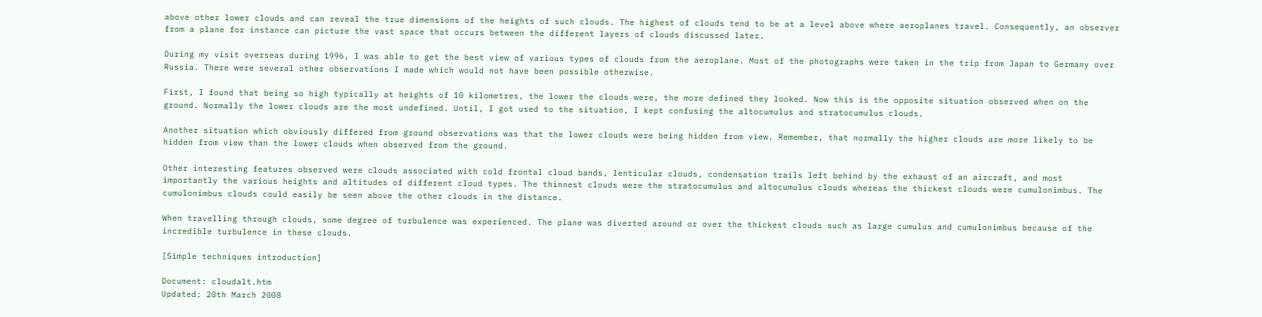above other lower clouds and can reveal the true dimensions of the heights of such clouds. The highest of clouds tend to be at a level above where aeroplanes travel. Consequently, an observer from a plane for instance can picture the vast space that occurs between the different layers of clouds discussed later.

During my visit overseas during 1996, I was able to get the best view of various types of clouds from the aeroplane. Most of the photographs were taken in the trip from Japan to Germany over Russia. There were several other observations I made which would not have been possible otherwise.

First, I found that being so high typically at heights of 10 kilometres, the lower the clouds were, the more defined they looked. Now this is the opposite situation observed when on the ground. Normally the lower clouds are the most undefined. Until, I got used to the situation, I kept confusing the altocumulus and stratocumulus clouds.

Another situation which obviously differed from ground observations was that the lower clouds were being hidden from view. Remember, that normally the higher clouds are more likely to be hidden from view than the lower clouds when observed from the ground.

Other interesting features observed were clouds associated with cold frontal cloud bands, lenticular clouds, condensation trails left behind by the exhaust of an aircraft, and most importantly the various heights and altitudes of different cloud types. The thinnest clouds were the stratocumulus and altocumulus clouds whereas the thickest clouds were cumulonimbus. The cumulonimbus clouds could easily be seen above the other clouds in the distance.

When travelling through clouds, some degree of turbulence was experienced. The plane was diverted around or over the thickest clouds such as large cumulus and cumulonimbus because of the incredible turbulence in these clouds.

[Simple techniques introduction]

Document: cloudalt.htm
Updated: 20th March 2008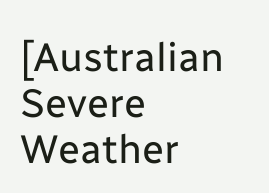[Australian Severe Weather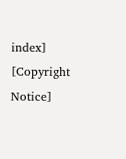index] [Copyright Notice]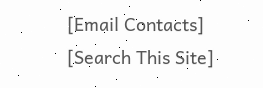[Email Contacts] [Search This Site]